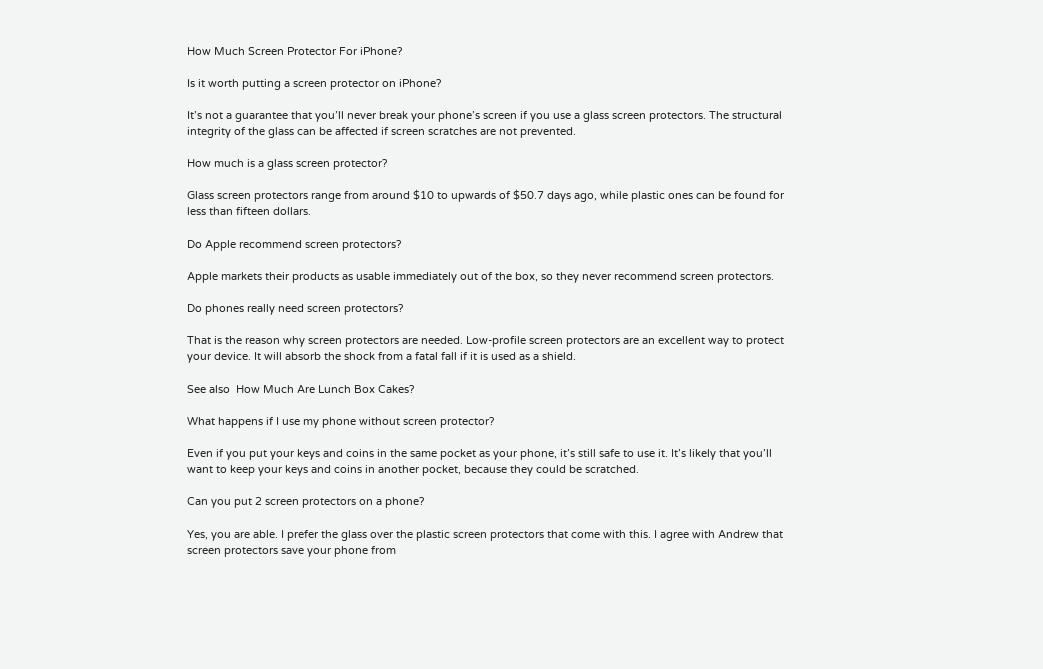How Much Screen Protector For iPhone?

Is it worth putting a screen protector on iPhone?

It’s not a guarantee that you’ll never break your phone’s screen if you use a glass screen protectors. The structural integrity of the glass can be affected if screen scratches are not prevented.

How much is a glass screen protector?

Glass screen protectors range from around $10 to upwards of $50.7 days ago, while plastic ones can be found for less than fifteen dollars.

Do Apple recommend screen protectors?

Apple markets their products as usable immediately out of the box, so they never recommend screen protectors.

Do phones really need screen protectors?

That is the reason why screen protectors are needed. Low-profile screen protectors are an excellent way to protect your device. It will absorb the shock from a fatal fall if it is used as a shield.

See also  How Much Are Lunch Box Cakes?

What happens if I use my phone without screen protector?

Even if you put your keys and coins in the same pocket as your phone, it’s still safe to use it. It’s likely that you’ll want to keep your keys and coins in another pocket, because they could be scratched.

Can you put 2 screen protectors on a phone?

Yes, you are able. I prefer the glass over the plastic screen protectors that come with this. I agree with Andrew that screen protectors save your phone from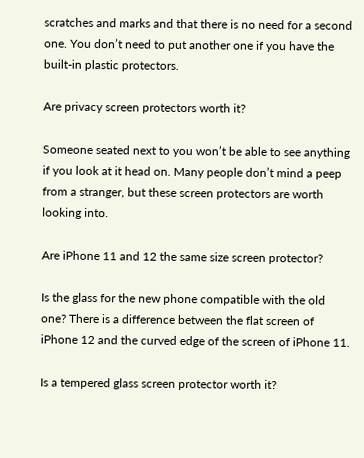scratches and marks and that there is no need for a second one. You don’t need to put another one if you have the built-in plastic protectors.

Are privacy screen protectors worth it?

Someone seated next to you won’t be able to see anything if you look at it head on. Many people don’t mind a peep from a stranger, but these screen protectors are worth looking into.

Are iPhone 11 and 12 the same size screen protector?

Is the glass for the new phone compatible with the old one? There is a difference between the flat screen of iPhone 12 and the curved edge of the screen of iPhone 11.

Is a tempered glass screen protector worth it?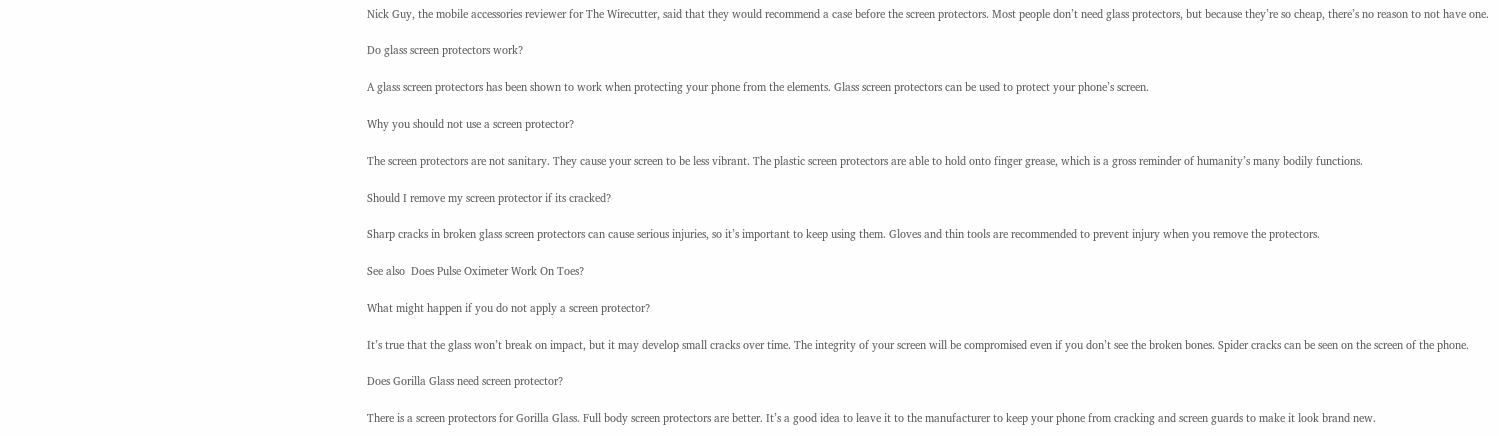Nick Guy, the mobile accessories reviewer for The Wirecutter, said that they would recommend a case before the screen protectors. Most people don’t need glass protectors, but because they’re so cheap, there’s no reason to not have one.

Do glass screen protectors work?

A glass screen protectors has been shown to work when protecting your phone from the elements. Glass screen protectors can be used to protect your phone’s screen.

Why you should not use a screen protector?

The screen protectors are not sanitary. They cause your screen to be less vibrant. The plastic screen protectors are able to hold onto finger grease, which is a gross reminder of humanity’s many bodily functions.

Should I remove my screen protector if its cracked?

Sharp cracks in broken glass screen protectors can cause serious injuries, so it’s important to keep using them. Gloves and thin tools are recommended to prevent injury when you remove the protectors.

See also  Does Pulse Oximeter Work On Toes?

What might happen if you do not apply a screen protector?

It’s true that the glass won’t break on impact, but it may develop small cracks over time. The integrity of your screen will be compromised even if you don’t see the broken bones. Spider cracks can be seen on the screen of the phone.

Does Gorilla Glass need screen protector?

There is a screen protectors for Gorilla Glass. Full body screen protectors are better. It’s a good idea to leave it to the manufacturer to keep your phone from cracking and screen guards to make it look brand new.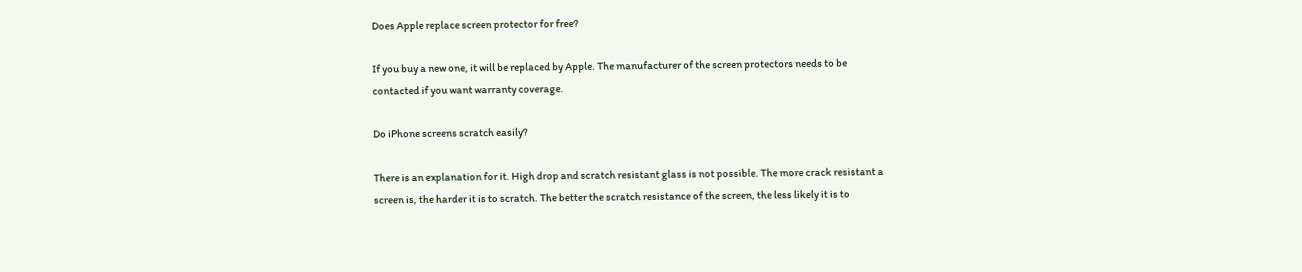Does Apple replace screen protector for free?

If you buy a new one, it will be replaced by Apple. The manufacturer of the screen protectors needs to be contacted if you want warranty coverage.

Do iPhone screens scratch easily?

There is an explanation for it. High drop and scratch resistant glass is not possible. The more crack resistant a screen is, the harder it is to scratch. The better the scratch resistance of the screen, the less likely it is to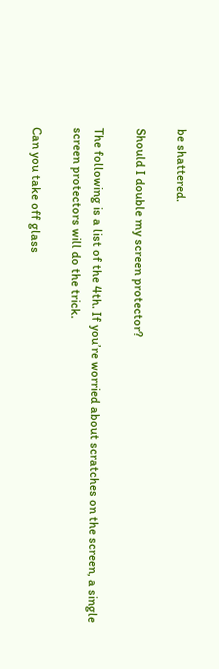be shattered.

Should I double my screen protector?

The following is a list of the 4th. If you’re worried about scratches on the screen, a single screen protectors will do the trick.

Can you take off glass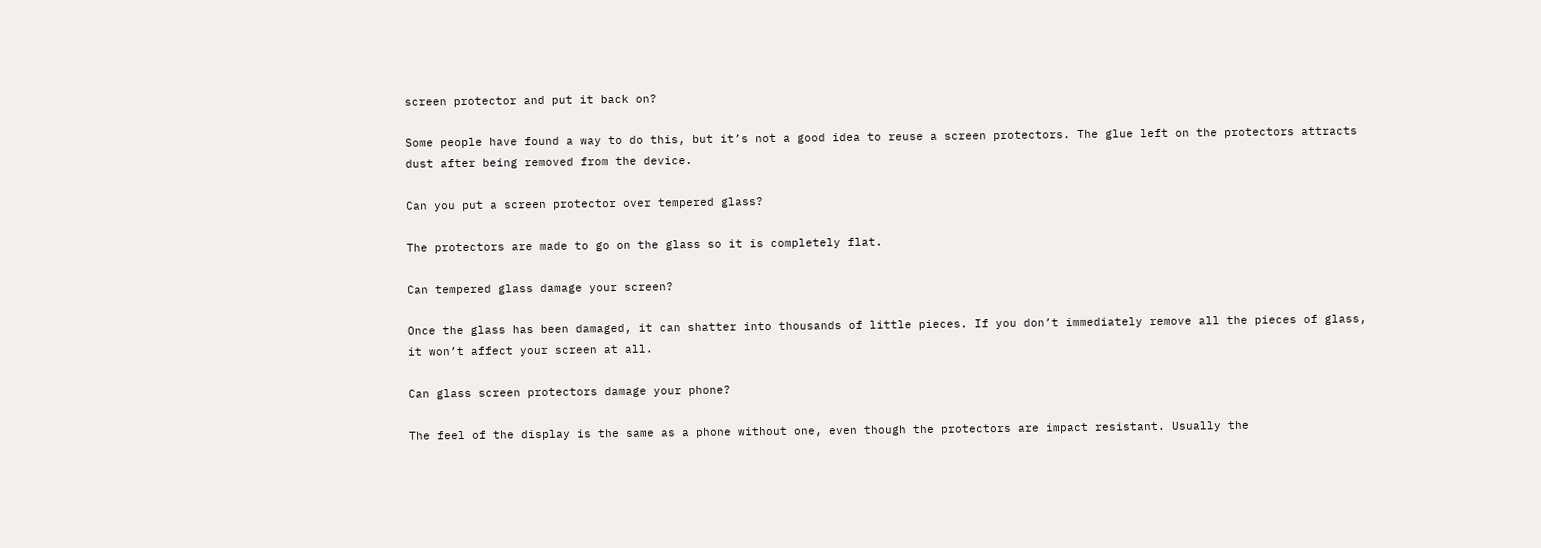screen protector and put it back on?

Some people have found a way to do this, but it’s not a good idea to reuse a screen protectors. The glue left on the protectors attracts dust after being removed from the device.

Can you put a screen protector over tempered glass?

The protectors are made to go on the glass so it is completely flat.

Can tempered glass damage your screen?

Once the glass has been damaged, it can shatter into thousands of little pieces. If you don’t immediately remove all the pieces of glass, it won’t affect your screen at all.

Can glass screen protectors damage your phone?

The feel of the display is the same as a phone without one, even though the protectors are impact resistant. Usually the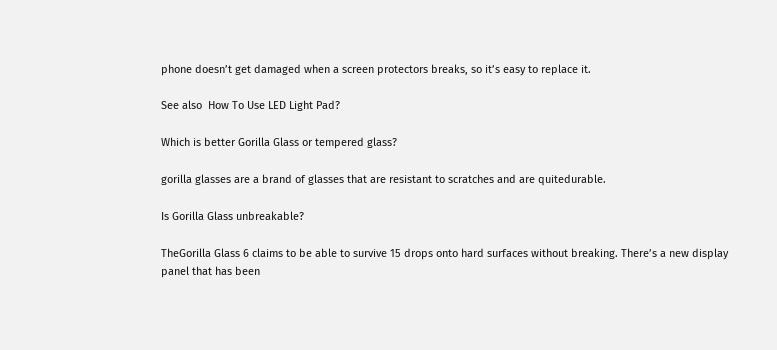phone doesn’t get damaged when a screen protectors breaks, so it’s easy to replace it.

See also  How To Use LED Light Pad?

Which is better Gorilla Glass or tempered glass?

gorilla glasses are a brand of glasses that are resistant to scratches and are quitedurable.

Is Gorilla Glass unbreakable?

TheGorilla Glass 6 claims to be able to survive 15 drops onto hard surfaces without breaking. There’s a new display panel that has been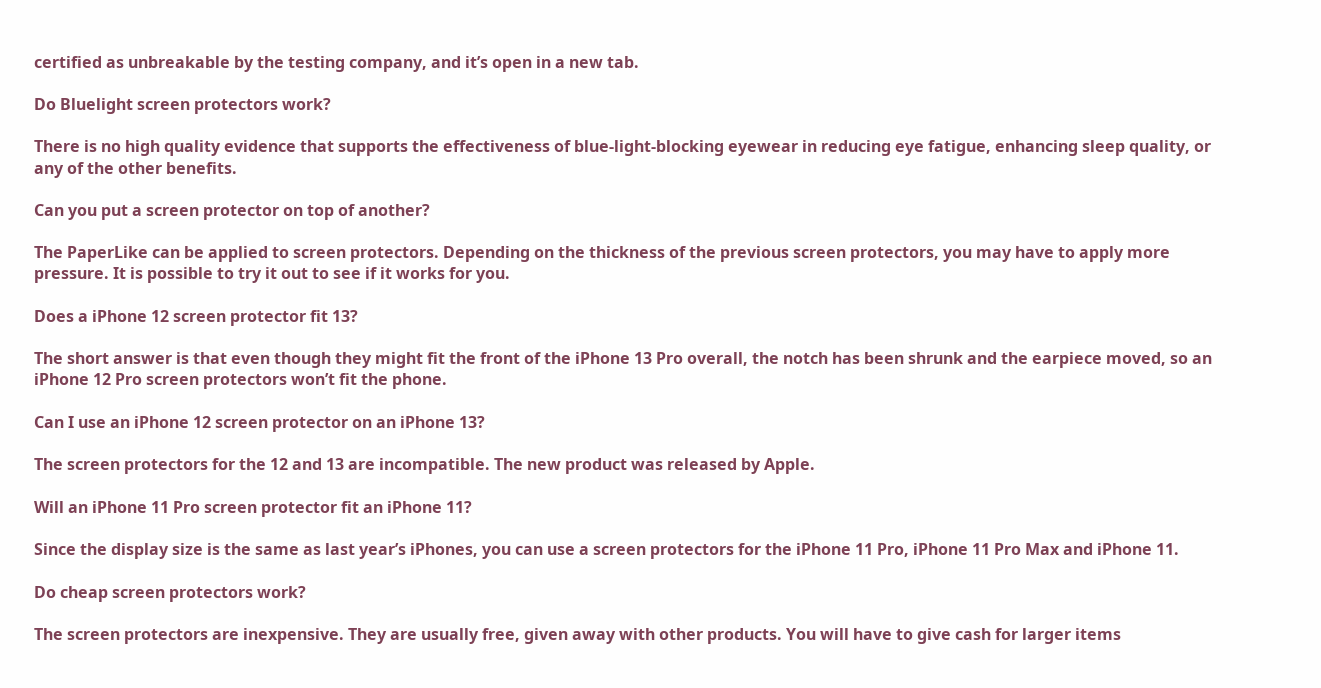certified as unbreakable by the testing company, and it’s open in a new tab.

Do Bluelight screen protectors work?

There is no high quality evidence that supports the effectiveness of blue-light-blocking eyewear in reducing eye fatigue, enhancing sleep quality, or any of the other benefits.

Can you put a screen protector on top of another?

The PaperLike can be applied to screen protectors. Depending on the thickness of the previous screen protectors, you may have to apply more pressure. It is possible to try it out to see if it works for you.

Does a iPhone 12 screen protector fit 13?

The short answer is that even though they might fit the front of the iPhone 13 Pro overall, the notch has been shrunk and the earpiece moved, so an iPhone 12 Pro screen protectors won’t fit the phone.

Can I use an iPhone 12 screen protector on an iPhone 13?

The screen protectors for the 12 and 13 are incompatible. The new product was released by Apple.

Will an iPhone 11 Pro screen protector fit an iPhone 11?

Since the display size is the same as last year’s iPhones, you can use a screen protectors for the iPhone 11 Pro, iPhone 11 Pro Max and iPhone 11.

Do cheap screen protectors work?

The screen protectors are inexpensive. They are usually free, given away with other products. You will have to give cash for larger items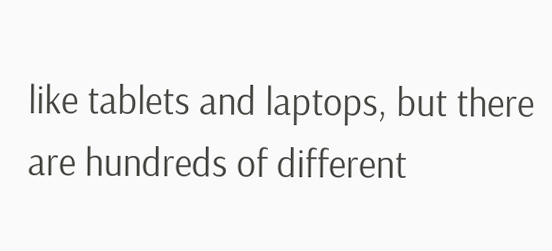like tablets and laptops, but there are hundreds of different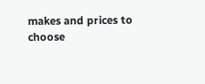makes and prices to choose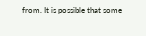from. It is possible that some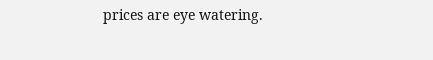prices are eye watering.